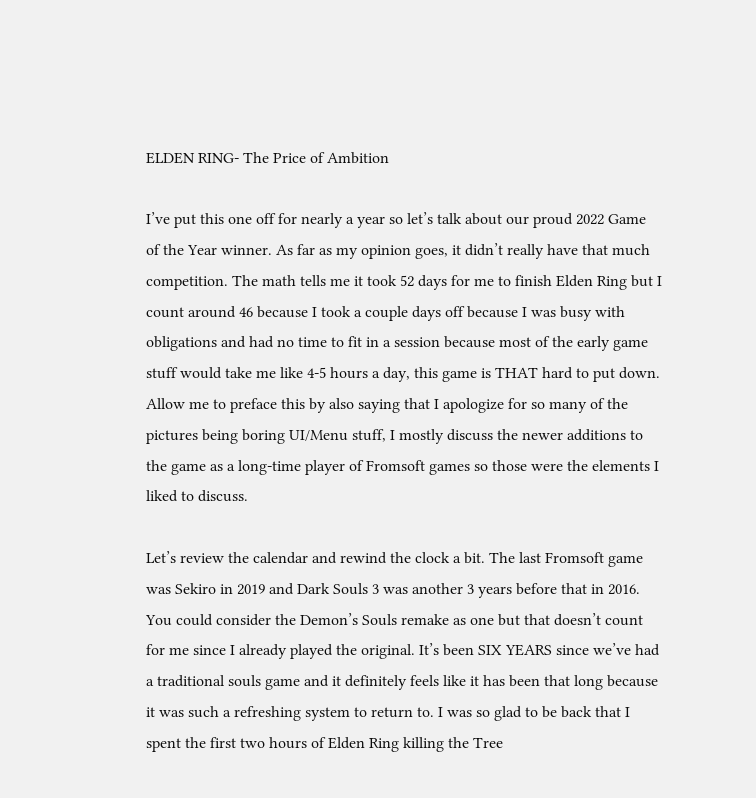ELDEN RING- The Price of Ambition

I’ve put this one off for nearly a year so let’s talk about our proud 2022 Game of the Year winner. As far as my opinion goes, it didn’t really have that much competition. The math tells me it took 52 days for me to finish Elden Ring but I count around 46 because I took a couple days off because I was busy with obligations and had no time to fit in a session because most of the early game stuff would take me like 4-5 hours a day, this game is THAT hard to put down. Allow me to preface this by also saying that I apologize for so many of the pictures being boring UI/Menu stuff, I mostly discuss the newer additions to the game as a long-time player of Fromsoft games so those were the elements I liked to discuss.

Let’s review the calendar and rewind the clock a bit. The last Fromsoft game was Sekiro in 2019 and Dark Souls 3 was another 3 years before that in 2016. You could consider the Demon’s Souls remake as one but that doesn’t count for me since I already played the original. It’s been SIX YEARS since we’ve had a traditional souls game and it definitely feels like it has been that long because it was such a refreshing system to return to. I was so glad to be back that I spent the first two hours of Elden Ring killing the Tree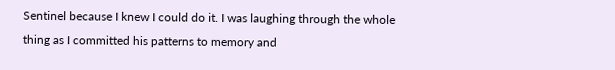Sentinel because I knew I could do it. I was laughing through the whole thing as I committed his patterns to memory and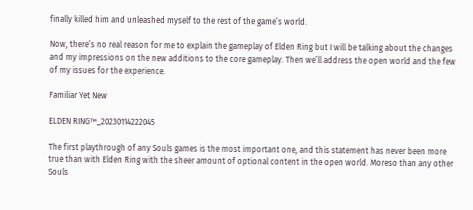finally killed him and unleashed myself to the rest of the game’s world.

Now, there’s no real reason for me to explain the gameplay of Elden Ring but I will be talking about the changes and my impressions on the new additions to the core gameplay. Then we’ll address the open world and the few of my issues for the experience.

Familiar Yet New

ELDEN RING™_20230114222045

The first playthrough of any Souls games is the most important one, and this statement has never been more true than with Elden Ring with the sheer amount of optional content in the open world. Moreso than any other Souls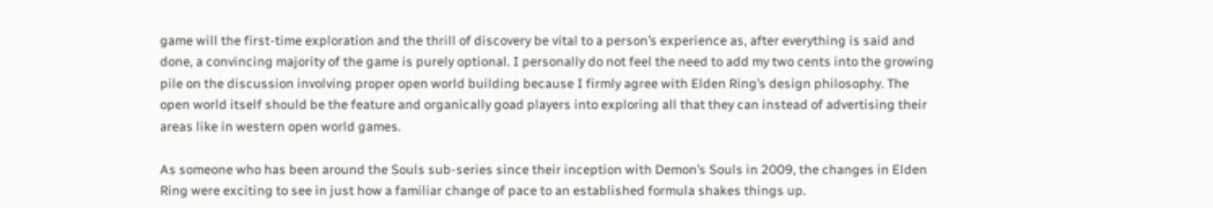game will the first-time exploration and the thrill of discovery be vital to a person’s experience as, after everything is said and done, a convincing majority of the game is purely optional. I personally do not feel the need to add my two cents into the growing pile on the discussion involving proper open world building because I firmly agree with Elden Ring’s design philosophy. The open world itself should be the feature and organically goad players into exploring all that they can instead of advertising their areas like in western open world games.

As someone who has been around the Souls sub-series since their inception with Demon’s Souls in 2009, the changes in Elden Ring were exciting to see in just how a familiar change of pace to an established formula shakes things up.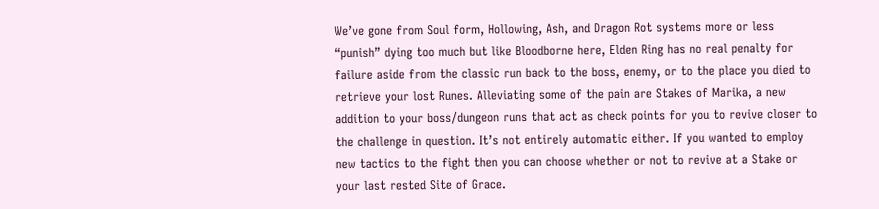We’ve gone from Soul form, Hollowing, Ash, and Dragon Rot systems more or less “punish” dying too much but like Bloodborne here, Elden Ring has no real penalty for failure aside from the classic run back to the boss, enemy, or to the place you died to retrieve your lost Runes. Alleviating some of the pain are Stakes of Marika, a new addition to your boss/dungeon runs that act as check points for you to revive closer to the challenge in question. It’s not entirely automatic either. If you wanted to employ new tactics to the fight then you can choose whether or not to revive at a Stake or your last rested Site of Grace.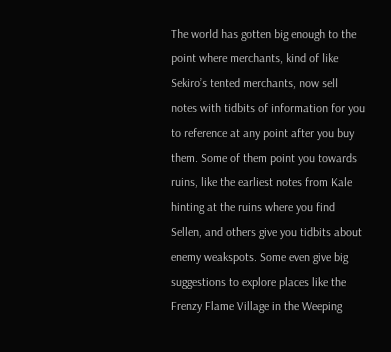The world has gotten big enough to the point where merchants, kind of like Sekiro’s tented merchants, now sell notes with tidbits of information for you to reference at any point after you buy them. Some of them point you towards ruins, like the earliest notes from Kale hinting at the ruins where you find Sellen, and others give you tidbits about enemy weakspots. Some even give big suggestions to explore places like the Frenzy Flame Village in the Weeping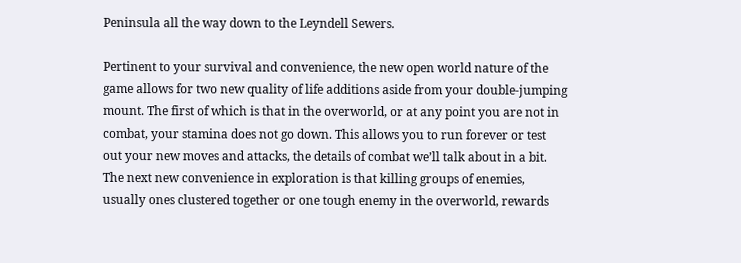Peninsula all the way down to the Leyndell Sewers.

Pertinent to your survival and convenience, the new open world nature of the game allows for two new quality of life additions aside from your double-jumping mount. The first of which is that in the overworld, or at any point you are not in combat, your stamina does not go down. This allows you to run forever or test out your new moves and attacks, the details of combat we’ll talk about in a bit. The next new convenience in exploration is that killing groups of enemies, usually ones clustered together or one tough enemy in the overworld, rewards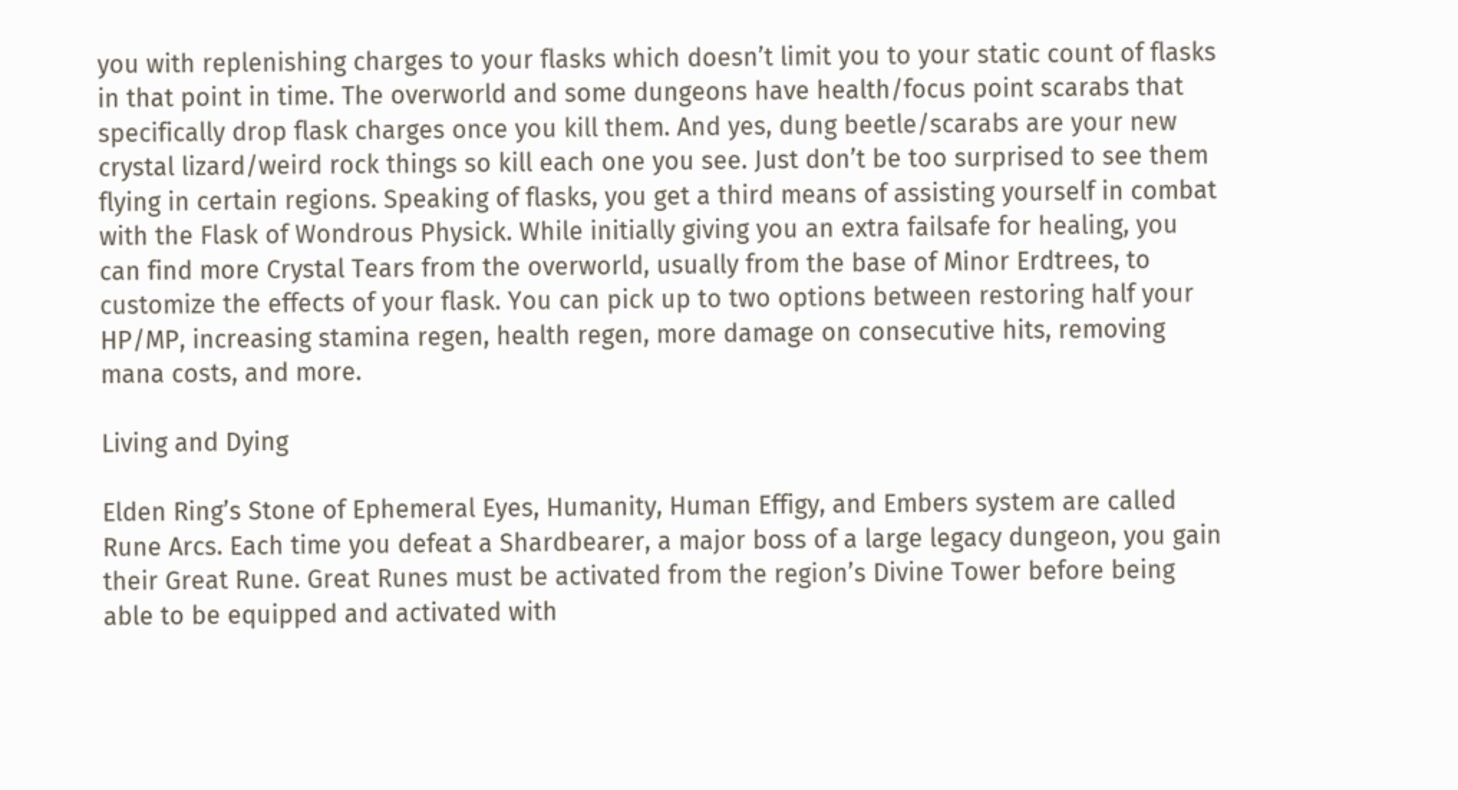you with replenishing charges to your flasks which doesn’t limit you to your static count of flasks in that point in time. The overworld and some dungeons have health/focus point scarabs that specifically drop flask charges once you kill them. And yes, dung beetle/scarabs are your new crystal lizard/weird rock things so kill each one you see. Just don’t be too surprised to see them flying in certain regions. Speaking of flasks, you get a third means of assisting yourself in combat with the Flask of Wondrous Physick. While initially giving you an extra failsafe for healing, you can find more Crystal Tears from the overworld, usually from the base of Minor Erdtrees, to customize the effects of your flask. You can pick up to two options between restoring half your HP/MP, increasing stamina regen, health regen, more damage on consecutive hits, removing mana costs, and more.

Living and Dying

Elden Ring’s Stone of Ephemeral Eyes, Humanity, Human Effigy, and Embers system are called Rune Arcs. Each time you defeat a Shardbearer, a major boss of a large legacy dungeon, you gain their Great Rune. Great Runes must be activated from the region’s Divine Tower before being able to be equipped and activated with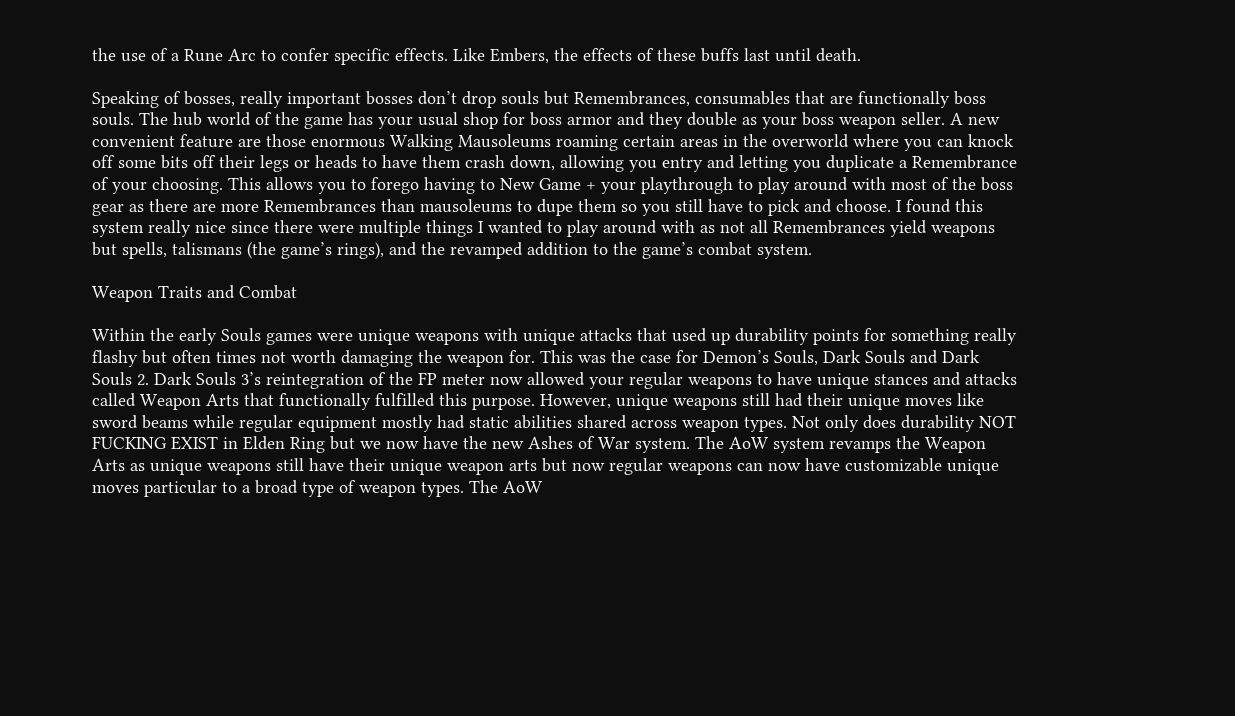the use of a Rune Arc to confer specific effects. Like Embers, the effects of these buffs last until death.

Speaking of bosses, really important bosses don’t drop souls but Remembrances, consumables that are functionally boss souls. The hub world of the game has your usual shop for boss armor and they double as your boss weapon seller. A new convenient feature are those enormous Walking Mausoleums roaming certain areas in the overworld where you can knock off some bits off their legs or heads to have them crash down, allowing you entry and letting you duplicate a Remembrance of your choosing. This allows you to forego having to New Game + your playthrough to play around with most of the boss gear as there are more Remembrances than mausoleums to dupe them so you still have to pick and choose. I found this system really nice since there were multiple things I wanted to play around with as not all Remembrances yield weapons but spells, talismans (the game’s rings), and the revamped addition to the game’s combat system.

Weapon Traits and Combat

Within the early Souls games were unique weapons with unique attacks that used up durability points for something really flashy but often times not worth damaging the weapon for. This was the case for Demon’s Souls, Dark Souls and Dark Souls 2. Dark Souls 3’s reintegration of the FP meter now allowed your regular weapons to have unique stances and attacks called Weapon Arts that functionally fulfilled this purpose. However, unique weapons still had their unique moves like sword beams while regular equipment mostly had static abilities shared across weapon types. Not only does durability NOT FUCKING EXIST in Elden Ring but we now have the new Ashes of War system. The AoW system revamps the Weapon Arts as unique weapons still have their unique weapon arts but now regular weapons can now have customizable unique moves particular to a broad type of weapon types. The AoW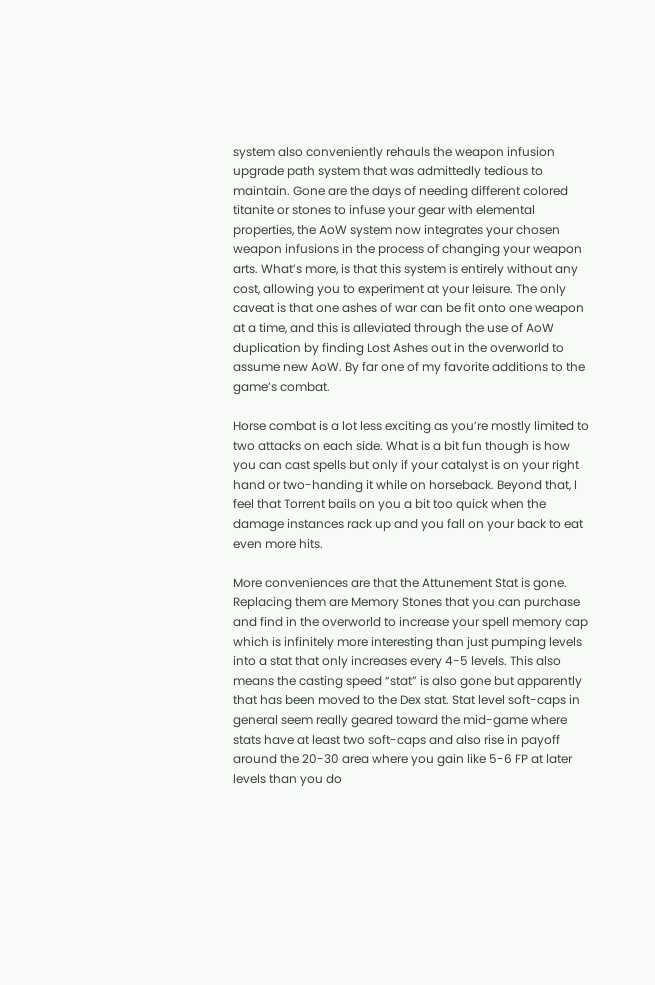system also conveniently rehauls the weapon infusion upgrade path system that was admittedly tedious to maintain. Gone are the days of needing different colored titanite or stones to infuse your gear with elemental properties, the AoW system now integrates your chosen weapon infusions in the process of changing your weapon arts. What’s more, is that this system is entirely without any cost, allowing you to experiment at your leisure. The only caveat is that one ashes of war can be fit onto one weapon at a time, and this is alleviated through the use of AoW duplication by finding Lost Ashes out in the overworld to assume new AoW. By far one of my favorite additions to the game’s combat.

Horse combat is a lot less exciting as you’re mostly limited to two attacks on each side. What is a bit fun though is how you can cast spells but only if your catalyst is on your right hand or two-handing it while on horseback. Beyond that, I feel that Torrent bails on you a bit too quick when the damage instances rack up and you fall on your back to eat even more hits.

More conveniences are that the Attunement Stat is gone. Replacing them are Memory Stones that you can purchase and find in the overworld to increase your spell memory cap which is infinitely more interesting than just pumping levels into a stat that only increases every 4-5 levels. This also means the casting speed “stat” is also gone but apparently that has been moved to the Dex stat. Stat level soft-caps in general seem really geared toward the mid-game where stats have at least two soft-caps and also rise in payoff around the 20-30 area where you gain like 5-6 FP at later levels than you do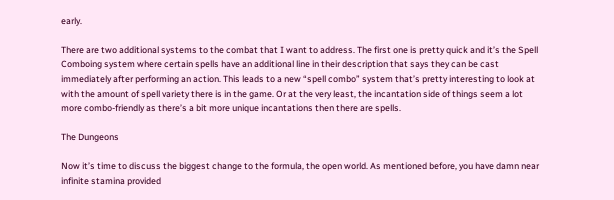early.

There are two additional systems to the combat that I want to address. The first one is pretty quick and it’s the Spell Comboing system where certain spells have an additional line in their description that says they can be cast immediately after performing an action. This leads to a new “spell combo” system that’s pretty interesting to look at with the amount of spell variety there is in the game. Or at the very least, the incantation side of things seem a lot more combo-friendly as there’s a bit more unique incantations then there are spells.

The Dungeons

Now it’s time to discuss the biggest change to the formula, the open world. As mentioned before, you have damn near infinite stamina provided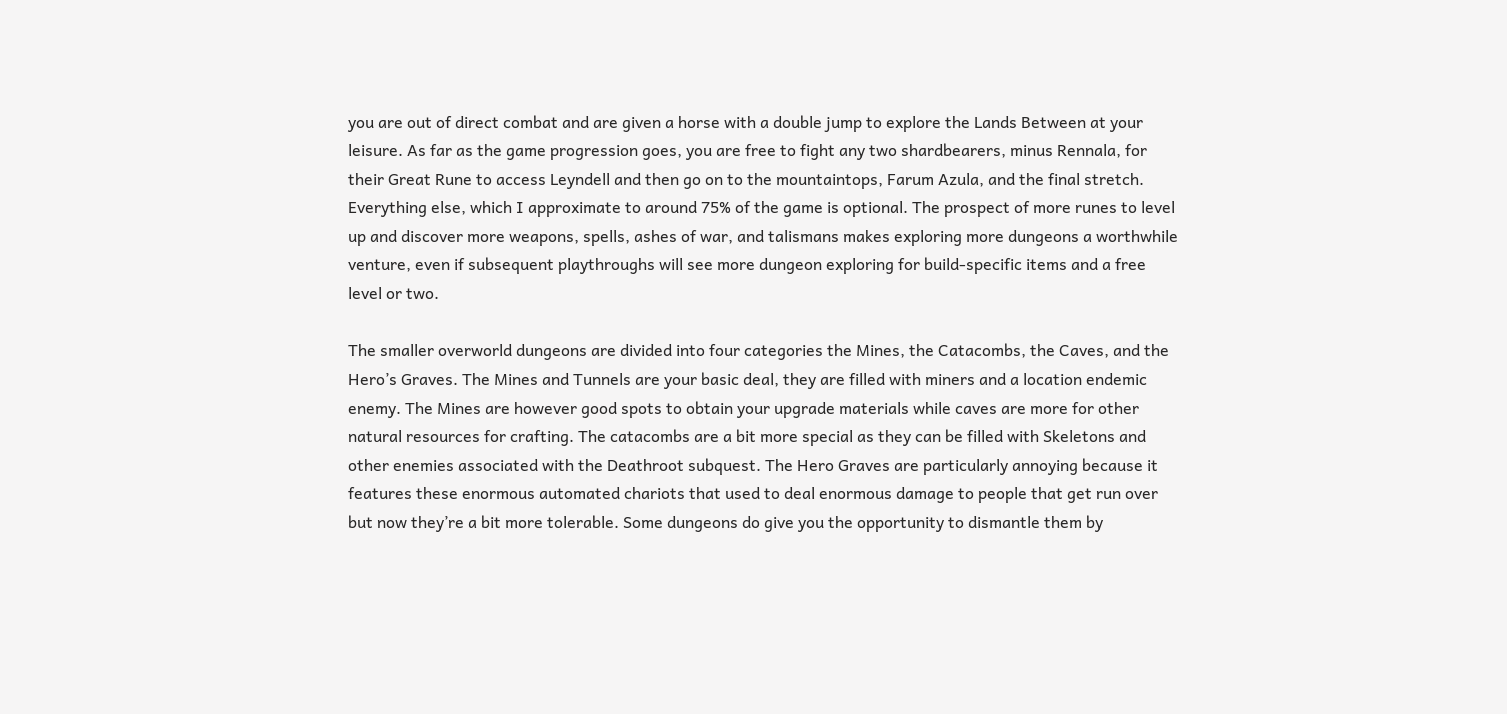you are out of direct combat and are given a horse with a double jump to explore the Lands Between at your leisure. As far as the game progression goes, you are free to fight any two shardbearers, minus Rennala, for their Great Rune to access Leyndell and then go on to the mountaintops, Farum Azula, and the final stretch. Everything else, which I approximate to around 75% of the game is optional. The prospect of more runes to level up and discover more weapons, spells, ashes of war, and talismans makes exploring more dungeons a worthwhile venture, even if subsequent playthroughs will see more dungeon exploring for build-specific items and a free level or two.

The smaller overworld dungeons are divided into four categories the Mines, the Catacombs, the Caves, and the Hero’s Graves. The Mines and Tunnels are your basic deal, they are filled with miners and a location endemic enemy. The Mines are however good spots to obtain your upgrade materials while caves are more for other natural resources for crafting. The catacombs are a bit more special as they can be filled with Skeletons and other enemies associated with the Deathroot subquest. The Hero Graves are particularly annoying because it features these enormous automated chariots that used to deal enormous damage to people that get run over but now they’re a bit more tolerable. Some dungeons do give you the opportunity to dismantle them by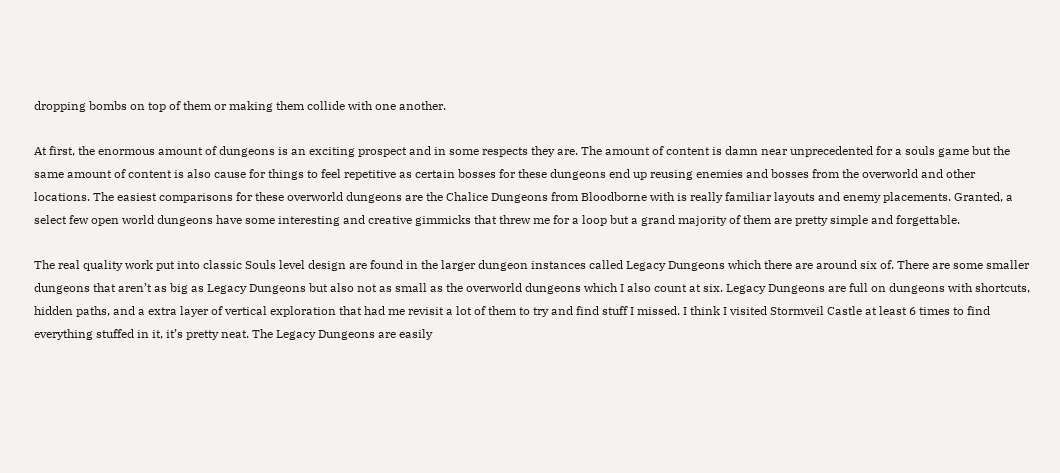dropping bombs on top of them or making them collide with one another.

At first, the enormous amount of dungeons is an exciting prospect and in some respects they are. The amount of content is damn near unprecedented for a souls game but the same amount of content is also cause for things to feel repetitive as certain bosses for these dungeons end up reusing enemies and bosses from the overworld and other locations. The easiest comparisons for these overworld dungeons are the Chalice Dungeons from Bloodborne with is really familiar layouts and enemy placements. Granted, a select few open world dungeons have some interesting and creative gimmicks that threw me for a loop but a grand majority of them are pretty simple and forgettable.

The real quality work put into classic Souls level design are found in the larger dungeon instances called Legacy Dungeons which there are around six of. There are some smaller dungeons that aren’t as big as Legacy Dungeons but also not as small as the overworld dungeons which I also count at six. Legacy Dungeons are full on dungeons with shortcuts, hidden paths, and a extra layer of vertical exploration that had me revisit a lot of them to try and find stuff I missed. I think I visited Stormveil Castle at least 6 times to find everything stuffed in it, it’s pretty neat. The Legacy Dungeons are easily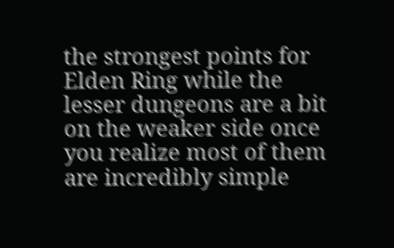the strongest points for Elden Ring while the lesser dungeons are a bit on the weaker side once you realize most of them are incredibly simple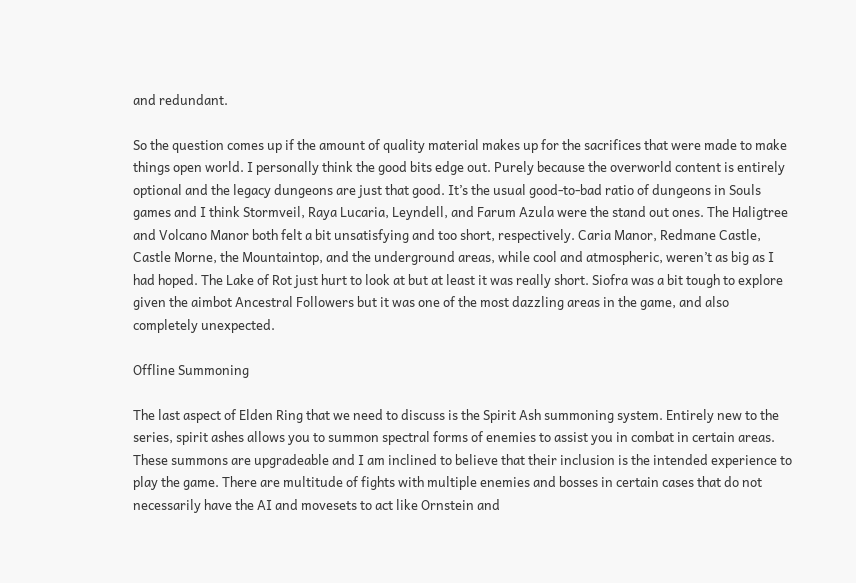and redundant.

So the question comes up if the amount of quality material makes up for the sacrifices that were made to make things open world. I personally think the good bits edge out. Purely because the overworld content is entirely optional and the legacy dungeons are just that good. It’s the usual good-to-bad ratio of dungeons in Souls games and I think Stormveil, Raya Lucaria, Leyndell, and Farum Azula were the stand out ones. The Haligtree and Volcano Manor both felt a bit unsatisfying and too short, respectively. Caria Manor, Redmane Castle, Castle Morne, the Mountaintop, and the underground areas, while cool and atmospheric, weren’t as big as I had hoped. The Lake of Rot just hurt to look at but at least it was really short. Siofra was a bit tough to explore given the aimbot Ancestral Followers but it was one of the most dazzling areas in the game, and also completely unexpected.

Offline Summoning

The last aspect of Elden Ring that we need to discuss is the Spirit Ash summoning system. Entirely new to the series, spirit ashes allows you to summon spectral forms of enemies to assist you in combat in certain areas. These summons are upgradeable and I am inclined to believe that their inclusion is the intended experience to play the game. There are multitude of fights with multiple enemies and bosses in certain cases that do not necessarily have the AI and movesets to act like Ornstein and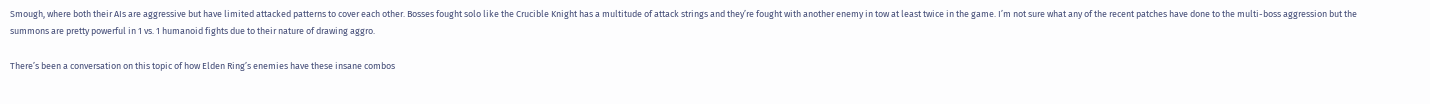Smough, where both their AIs are aggressive but have limited attacked patterns to cover each other. Bosses fought solo like the Crucible Knight has a multitude of attack strings and they’re fought with another enemy in tow at least twice in the game. I’m not sure what any of the recent patches have done to the multi-boss aggression but the summons are pretty powerful in 1 vs. 1 humanoid fights due to their nature of drawing aggro.

There’s been a conversation on this topic of how Elden Ring’s enemies have these insane combos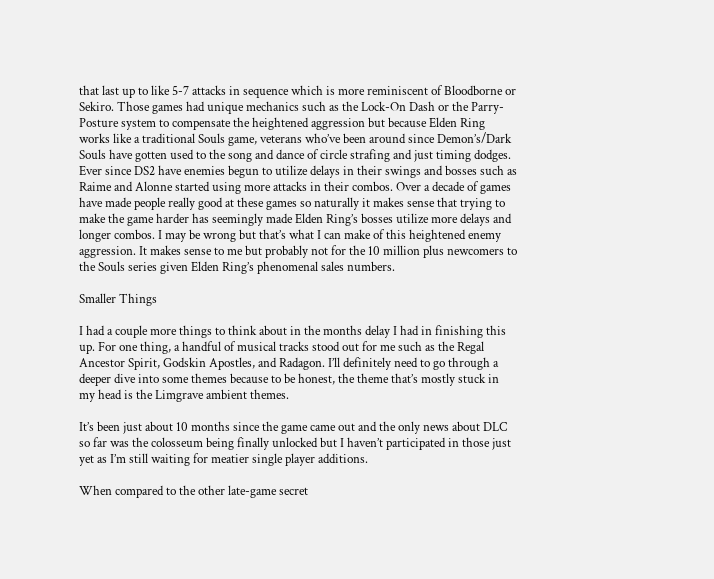that last up to like 5-7 attacks in sequence which is more reminiscent of Bloodborne or Sekiro. Those games had unique mechanics such as the Lock-On Dash or the Parry-Posture system to compensate the heightened aggression but because Elden Ring works like a traditional Souls game, veterans who’ve been around since Demon’s/Dark Souls have gotten used to the song and dance of circle strafing and just timing dodges. Ever since DS2 have enemies begun to utilize delays in their swings and bosses such as Raime and Alonne started using more attacks in their combos. Over a decade of games have made people really good at these games so naturally it makes sense that trying to make the game harder has seemingly made Elden Ring’s bosses utilize more delays and longer combos. I may be wrong but that’s what I can make of this heightened enemy aggression. It makes sense to me but probably not for the 10 million plus newcomers to the Souls series given Elden Ring’s phenomenal sales numbers.

Smaller Things

I had a couple more things to think about in the months delay I had in finishing this up. For one thing, a handful of musical tracks stood out for me such as the Regal Ancestor Spirit, Godskin Apostles, and Radagon. I’ll definitely need to go through a deeper dive into some themes because to be honest, the theme that’s mostly stuck in my head is the Limgrave ambient themes.

It’s been just about 10 months since the game came out and the only news about DLC so far was the colosseum being finally unlocked but I haven’t participated in those just yet as I’m still waiting for meatier single player additions.

When compared to the other late-game secret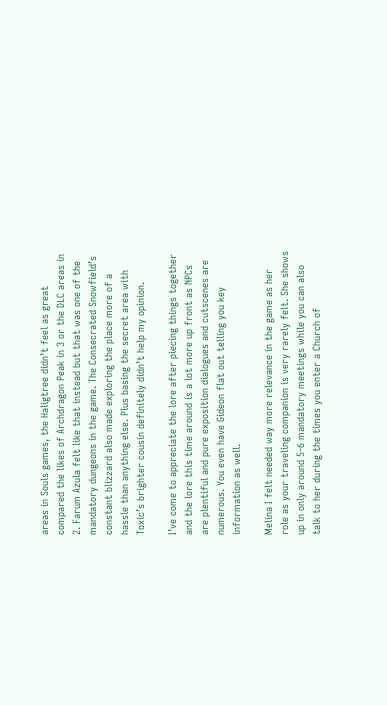areas in Souls games, the Haligtree didn’t feel as great compared the likes of Archdragon Peak in 3 or the DLC areas in 2. Farum Azula felt like that instead but that was one of the mandatory dungeons in the game. The Consecrated Snowfield’s constant blizzard also made exploring the place more of a hassle than anything else. Plus basing the secret area with Toxic’s brighter cousin definitely didn’t help my opinion.

I’ve come to appreciate the lore after piecing things together and the lore this time around is a lot more up front as NPCs are plentiful and pure exposition dialogues and cutscenes are numerous. You even have Gideon flat out telling you key information as well.

Melina I felt needed way more relevance in the game as her role as your traveling companion is very rarely felt. She shows up in only around 5-6 mandatory meetings while you can also talk to her during the times you enter a Church of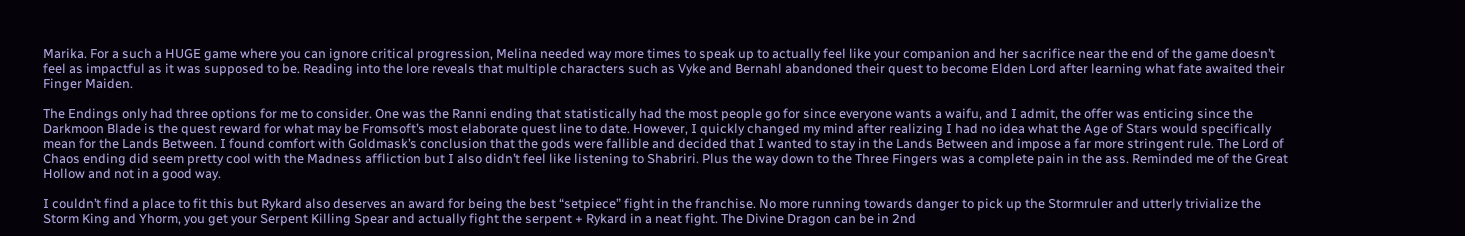Marika. For a such a HUGE game where you can ignore critical progression, Melina needed way more times to speak up to actually feel like your companion and her sacrifice near the end of the game doesn’t feel as impactful as it was supposed to be. Reading into the lore reveals that multiple characters such as Vyke and Bernahl abandoned their quest to become Elden Lord after learning what fate awaited their Finger Maiden.

The Endings only had three options for me to consider. One was the Ranni ending that statistically had the most people go for since everyone wants a waifu, and I admit, the offer was enticing since the Darkmoon Blade is the quest reward for what may be Fromsoft’s most elaborate quest line to date. However, I quickly changed my mind after realizing I had no idea what the Age of Stars would specifically mean for the Lands Between. I found comfort with Goldmask’s conclusion that the gods were fallible and decided that I wanted to stay in the Lands Between and impose a far more stringent rule. The Lord of Chaos ending did seem pretty cool with the Madness affliction but I also didn’t feel like listening to Shabriri. Plus the way down to the Three Fingers was a complete pain in the ass. Reminded me of the Great Hollow and not in a good way.

I couldn’t find a place to fit this but Rykard also deserves an award for being the best “setpiece” fight in the franchise. No more running towards danger to pick up the Stormruler and utterly trivialize the Storm King and Yhorm, you get your Serpent Killing Spear and actually fight the serpent + Rykard in a neat fight. The Divine Dragon can be in 2nd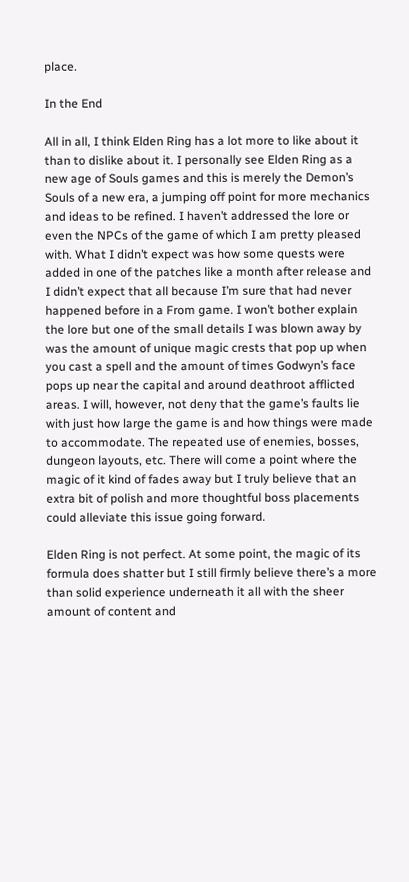place.

In the End

All in all, I think Elden Ring has a lot more to like about it than to dislike about it. I personally see Elden Ring as a new age of Souls games and this is merely the Demon’s Souls of a new era, a jumping off point for more mechanics and ideas to be refined. I haven’t addressed the lore or even the NPCs of the game of which I am pretty pleased with. What I didn’t expect was how some quests were added in one of the patches like a month after release and I didn’t expect that all because I’m sure that had never happened before in a From game. I won’t bother explain the lore but one of the small details I was blown away by was the amount of unique magic crests that pop up when you cast a spell and the amount of times Godwyn’s face pops up near the capital and around deathroot afflicted areas. I will, however, not deny that the game’s faults lie with just how large the game is and how things were made to accommodate. The repeated use of enemies, bosses, dungeon layouts, etc. There will come a point where the magic of it kind of fades away but I truly believe that an extra bit of polish and more thoughtful boss placements could alleviate this issue going forward.

Elden Ring is not perfect. At some point, the magic of its formula does shatter but I still firmly believe there’s a more than solid experience underneath it all with the sheer amount of content and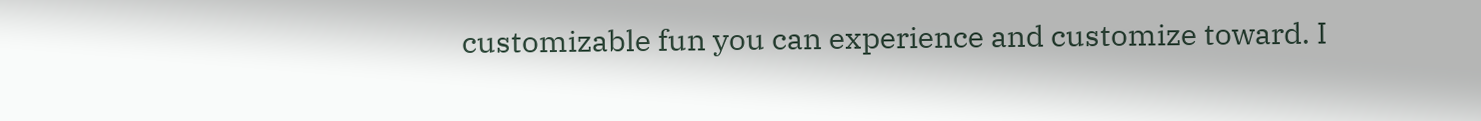customizable fun you can experience and customize toward. I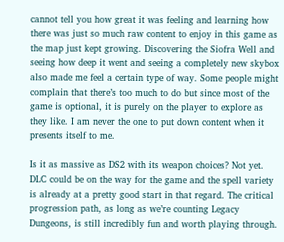cannot tell you how great it was feeling and learning how there was just so much raw content to enjoy in this game as the map just kept growing. Discovering the Siofra Well and seeing how deep it went and seeing a completely new skybox also made me feel a certain type of way. Some people might complain that there’s too much to do but since most of the game is optional, it is purely on the player to explore as they like. I am never the one to put down content when it presents itself to me.

Is it as massive as DS2 with its weapon choices? Not yet. DLC could be on the way for the game and the spell variety is already at a pretty good start in that regard. The critical progression path, as long as we’re counting Legacy Dungeons, is still incredibly fun and worth playing through.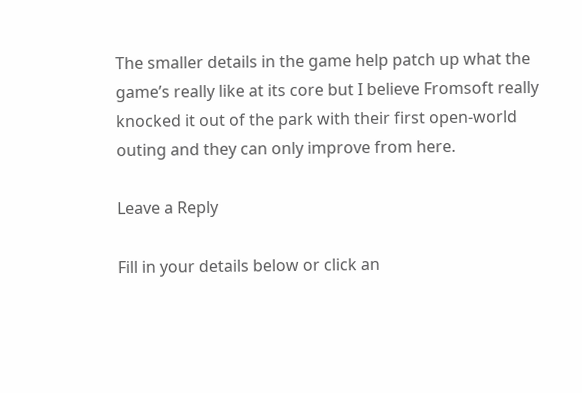The smaller details in the game help patch up what the game’s really like at its core but I believe Fromsoft really knocked it out of the park with their first open-world outing and they can only improve from here.

Leave a Reply

Fill in your details below or click an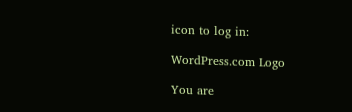icon to log in:

WordPress.com Logo

You are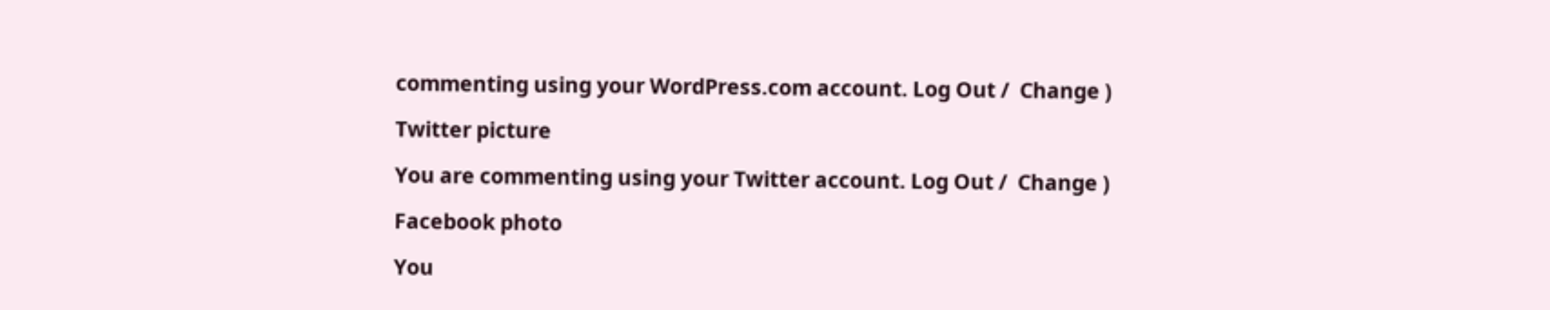commenting using your WordPress.com account. Log Out /  Change )

Twitter picture

You are commenting using your Twitter account. Log Out /  Change )

Facebook photo

You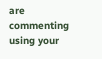are commenting using your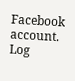Facebook account. Log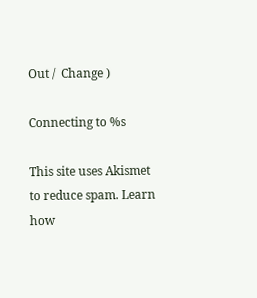Out /  Change )

Connecting to %s

This site uses Akismet to reduce spam. Learn how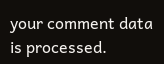your comment data is processed.